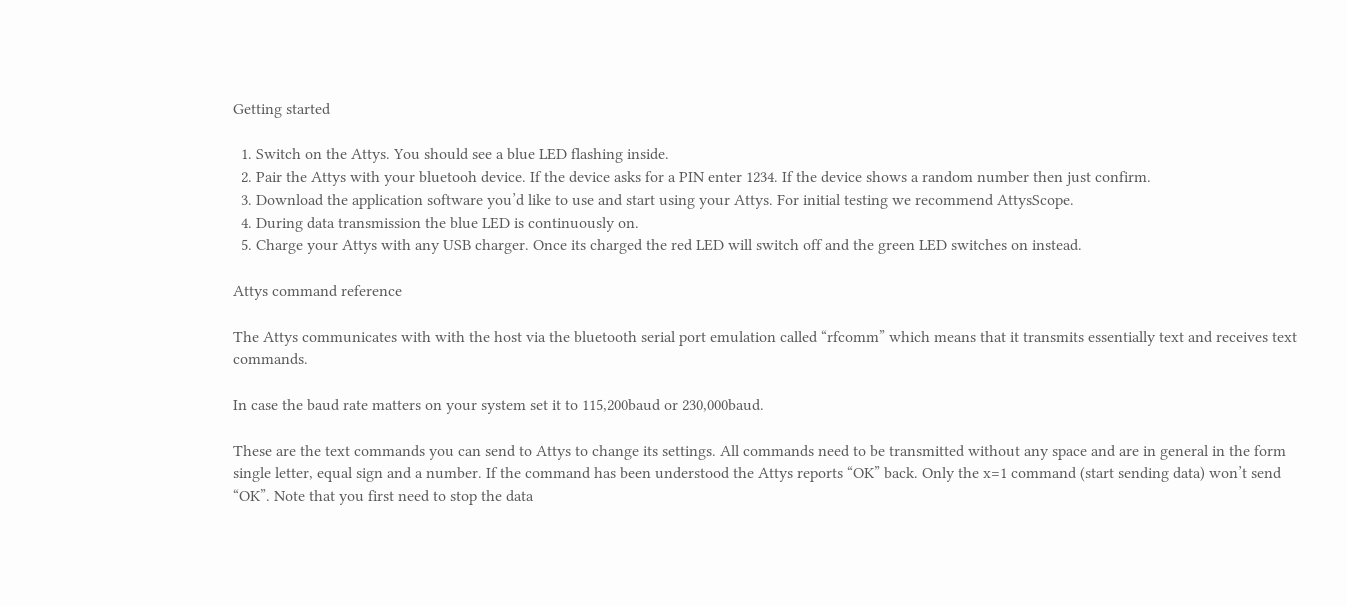Getting started

  1. Switch on the Attys. You should see a blue LED flashing inside.
  2. Pair the Attys with your bluetooh device. If the device asks for a PIN enter 1234. If the device shows a random number then just confirm.
  3. Download the application software you’d like to use and start using your Attys. For initial testing we recommend AttysScope.
  4. During data transmission the blue LED is continuously on.
  5. Charge your Attys with any USB charger. Once its charged the red LED will switch off and the green LED switches on instead.

Attys command reference

The Attys communicates with with the host via the bluetooth serial port emulation called “rfcomm” which means that it transmits essentially text and receives text commands.

In case the baud rate matters on your system set it to 115,200baud or 230,000baud.

These are the text commands you can send to Attys to change its settings. All commands need to be transmitted without any space and are in general in the form single letter, equal sign and a number. If the command has been understood the Attys reports “OK” back. Only the x=1 command (start sending data) won’t send “OK”. Note that you first need to stop the data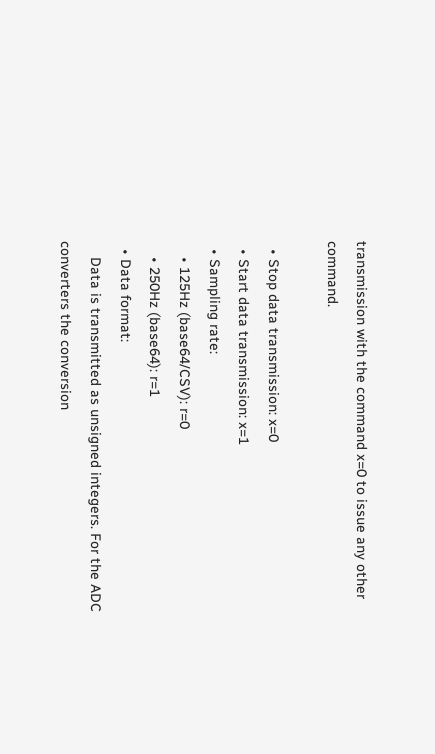transmission with the command x=0 to issue any other command.

  • Stop data transmission: x=0
  • Start data transmission: x=1
  • Sampling rate:
    • 125Hz (base64/CSV): r=0
    • 250Hz (base64): r=1
  • Data format:
    Data is transmitted as unsigned integers. For the ADC converters the conversion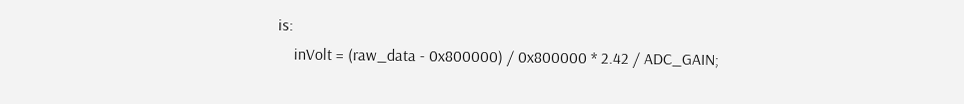is:
    inVolt = (raw_data - 0x800000) / 0x800000 * 2.42 / ADC_GAIN;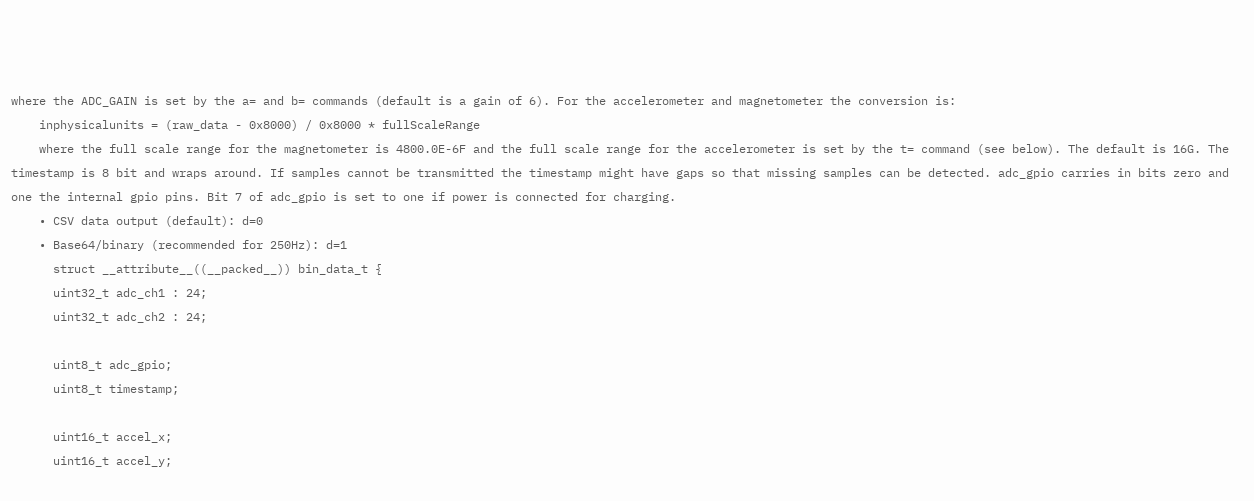where the ADC_GAIN is set by the a= and b= commands (default is a gain of 6). For the accelerometer and magnetometer the conversion is:
    inphysicalunits = (raw_data - 0x8000) / 0x8000 * fullScaleRange
    where the full scale range for the magnetometer is 4800.0E-6F and the full scale range for the accelerometer is set by the t= command (see below). The default is 16G. The timestamp is 8 bit and wraps around. If samples cannot be transmitted the timestamp might have gaps so that missing samples can be detected. adc_gpio carries in bits zero and one the internal gpio pins. Bit 7 of adc_gpio is set to one if power is connected for charging.
    • CSV data output (default): d=0
    • Base64/binary (recommended for 250Hz): d=1
      struct __attribute__((__packed__)) bin_data_t {
      uint32_t adc_ch1 : 24;
      uint32_t adc_ch2 : 24;

      uint8_t adc_gpio;
      uint8_t timestamp;

      uint16_t accel_x;
      uint16_t accel_y;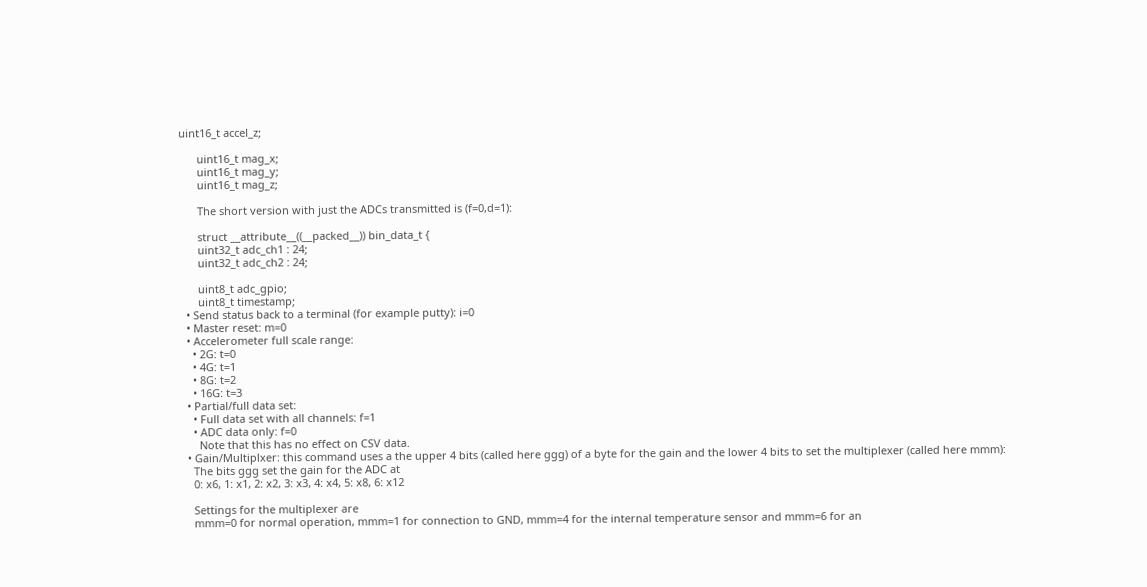uint16_t accel_z;

      uint16_t mag_x;
      uint16_t mag_y;
      uint16_t mag_z;

      The short version with just the ADCs transmitted is (f=0,d=1):

      struct __attribute__((__packed__)) bin_data_t {
      uint32_t adc_ch1 : 24;
      uint32_t adc_ch2 : 24;

      uint8_t adc_gpio;
      uint8_t timestamp;
  • Send status back to a terminal (for example putty): i=0
  • Master reset: m=0
  • Accelerometer full scale range:
    • 2G: t=0
    • 4G: t=1
    • 8G: t=2
    • 16G: t=3
  • Partial/full data set:
    • Full data set with all channels: f=1
    • ADC data only: f=0
      Note that this has no effect on CSV data.
  • Gain/Multiplxer: this command uses a the upper 4 bits (called here ggg) of a byte for the gain and the lower 4 bits to set the multiplexer (called here mmm):
    The bits ggg set the gain for the ADC at
    0: x6, 1: x1, 2: x2, 3: x3, 4: x4, 5: x8, 6: x12

    Settings for the multiplexer are
    mmm=0 for normal operation, mmm=1 for connection to GND, mmm=4 for the internal temperature sensor and mmm=6 for an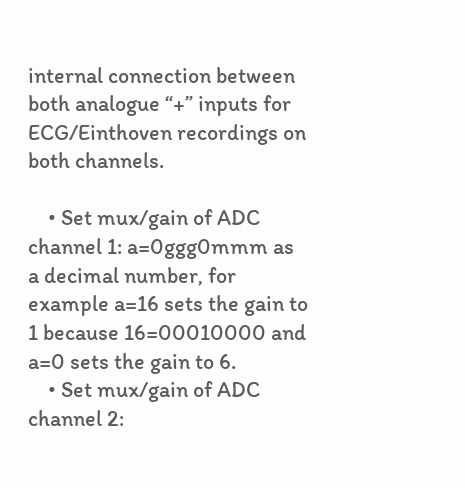internal connection between both analogue “+” inputs for ECG/Einthoven recordings on both channels.

    • Set mux/gain of ADC channel 1: a=0ggg0mmm as a decimal number, for example a=16 sets the gain to 1 because 16=00010000 and a=0 sets the gain to 6.
    • Set mux/gain of ADC channel 2: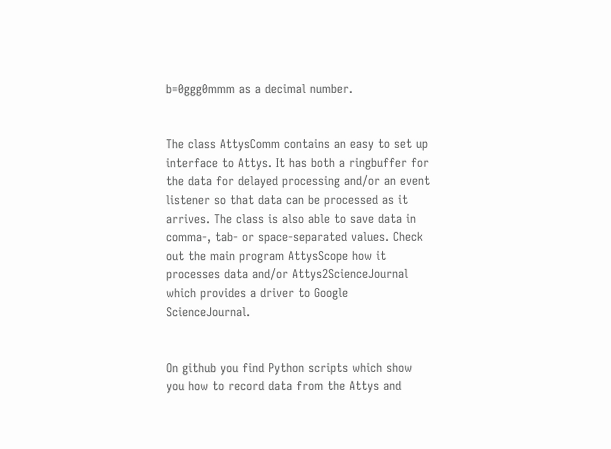b=0ggg0mmm as a decimal number.


The class AttysComm contains an easy to set up interface to Attys. It has both a ringbuffer for the data for delayed processing and/or an event listener so that data can be processed as it arrives. The class is also able to save data in comma-, tab- or space-separated values. Check out the main program AttysScope how it processes data and/or Attys2ScienceJournal which provides a driver to Google ScienceJournal.


On github you find Python scripts which show you how to record data from the Attys and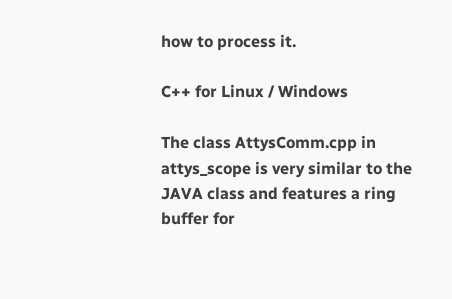how to process it.

C++ for Linux / Windows

The class AttysComm.cpp in attys_scope is very similar to the JAVA class and features a ring buffer for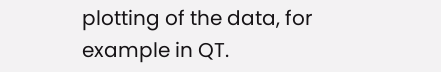plotting of the data, for example in QT.